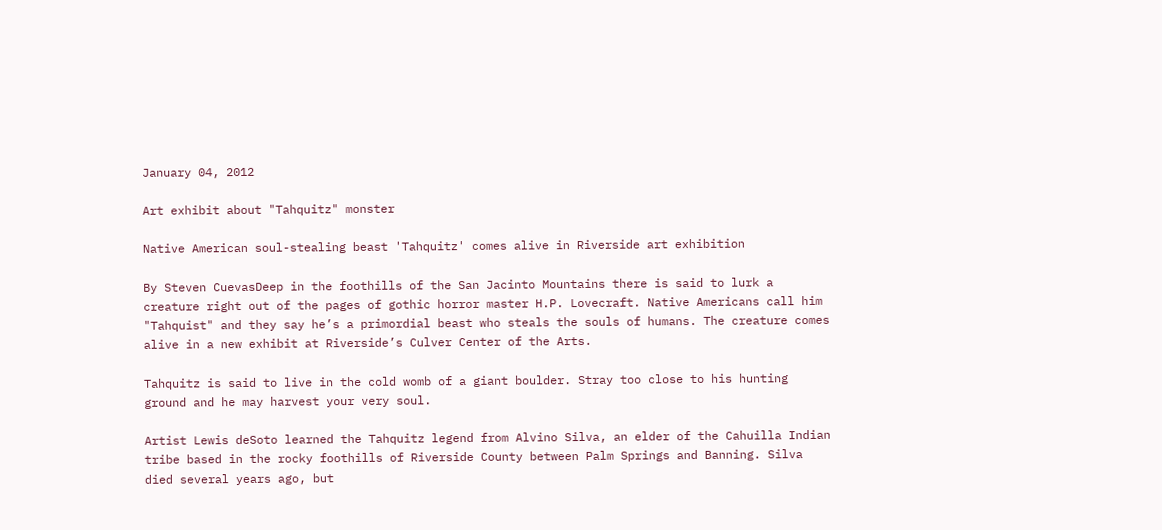January 04, 2012

Art exhibit about "Tahquitz" monster

Native American soul-stealing beast 'Tahquitz' comes alive in Riverside art exhibition

By Steven CuevasDeep in the foothills of the San Jacinto Mountains there is said to lurk a creature right out of the pages of gothic horror master H.P. Lovecraft. Native Americans call him "Tahquist" and they say he’s a primordial beast who steals the souls of humans. The creature comes alive in a new exhibit at Riverside’s Culver Center of the Arts.

Tahquitz is said to live in the cold womb of a giant boulder. Stray too close to his hunting ground and he may harvest your very soul.

Artist Lewis deSoto learned the Tahquitz legend from Alvino Silva, an elder of the Cahuilla Indian tribe based in the rocky foothills of Riverside County between Palm Springs and Banning. Silva died several years ago, but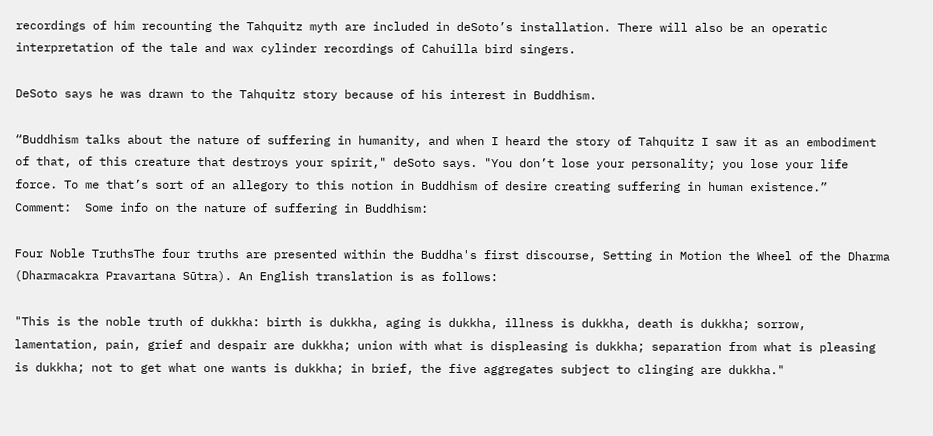recordings of him recounting the Tahquitz myth are included in deSoto’s installation. There will also be an operatic interpretation of the tale and wax cylinder recordings of Cahuilla bird singers.

DeSoto says he was drawn to the Tahquitz story because of his interest in Buddhism.

“Buddhism talks about the nature of suffering in humanity, and when I heard the story of Tahquitz I saw it as an embodiment of that, of this creature that destroys your spirit," deSoto says. "You don’t lose your personality; you lose your life force. To me that’s sort of an allegory to this notion in Buddhism of desire creating suffering in human existence.”
Comment:  Some info on the nature of suffering in Buddhism:

Four Noble TruthsThe four truths are presented within the Buddha's first discourse, Setting in Motion the Wheel of the Dharma (Dharmacakra Pravartana Sūtra). An English translation is as follows:

"This is the noble truth of dukkha: birth is dukkha, aging is dukkha, illness is dukkha, death is dukkha; sorrow, lamentation, pain, grief and despair are dukkha; union with what is displeasing is dukkha; separation from what is pleasing is dukkha; not to get what one wants is dukkha; in brief, the five aggregates subject to clinging are dukkha."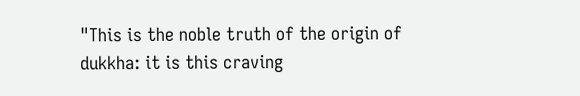"This is the noble truth of the origin of dukkha: it is this craving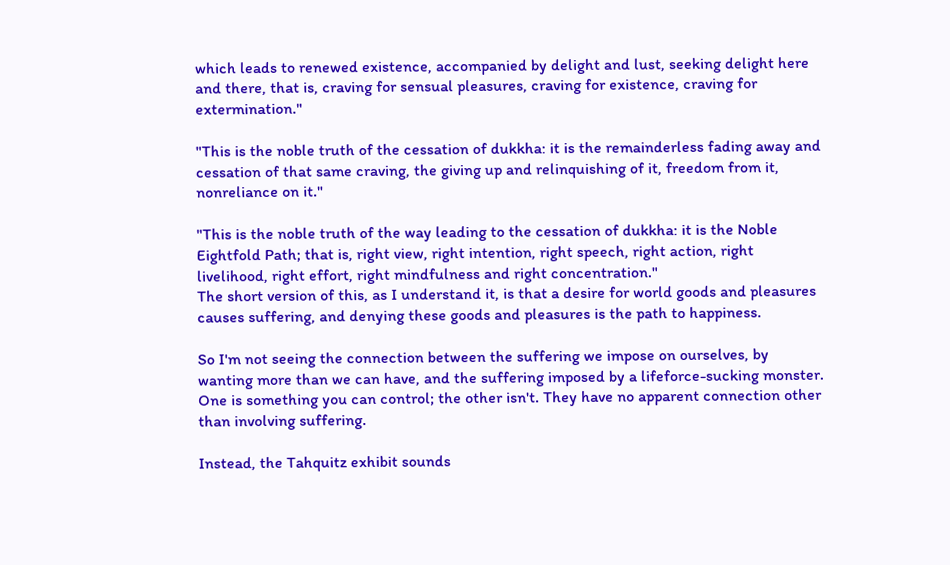which leads to renewed existence, accompanied by delight and lust, seeking delight here and there, that is, craving for sensual pleasures, craving for existence, craving for extermination."

"This is the noble truth of the cessation of dukkha: it is the remainderless fading away and cessation of that same craving, the giving up and relinquishing of it, freedom from it, nonreliance on it."

"This is the noble truth of the way leading to the cessation of dukkha: it is the Noble Eightfold Path; that is, right view, right intention, right speech, right action, right livelihood, right effort, right mindfulness and right concentration."
The short version of this, as I understand it, is that a desire for world goods and pleasures causes suffering, and denying these goods and pleasures is the path to happiness.

So I'm not seeing the connection between the suffering we impose on ourselves, by wanting more than we can have, and the suffering imposed by a lifeforce-sucking monster. One is something you can control; the other isn't. They have no apparent connection other than involving suffering.

Instead, the Tahquitz exhibit sounds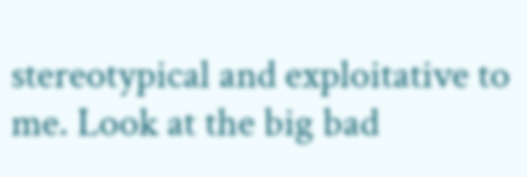stereotypical and exploitative to me. Look at the big bad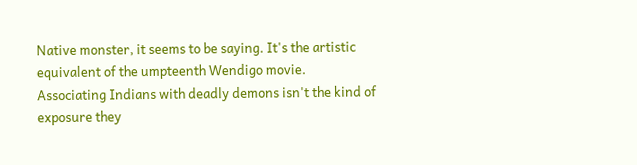Native monster, it seems to be saying. It's the artistic equivalent of the umpteenth Wendigo movie. Associating Indians with deadly demons isn't the kind of exposure they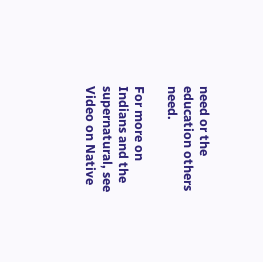need or the education others need.

For more on Indians and the supernatural, see Video on Native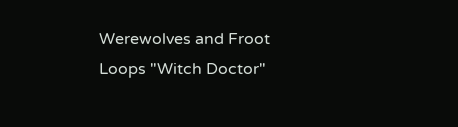Werewolves and Froot Loops "Witch Doctor"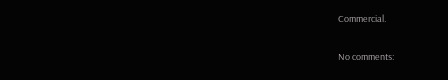Commercial.

No comments: